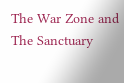The War Zone and The Sanctuary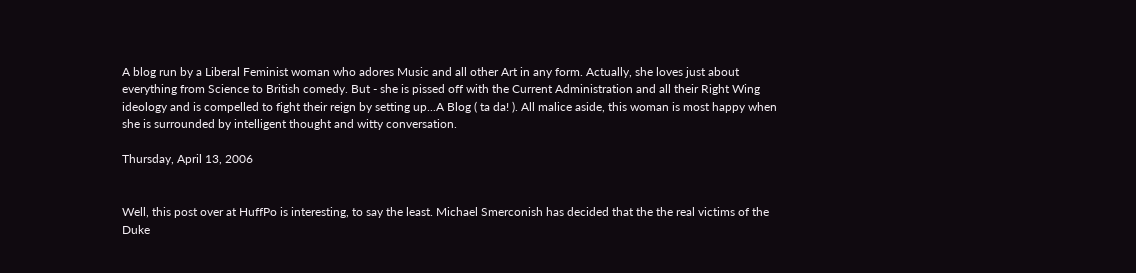A blog run by a Liberal Feminist woman who adores Music and all other Art in any form. Actually, she loves just about everything from Science to British comedy. But - she is pissed off with the Current Administration and all their Right Wing ideology and is compelled to fight their reign by setting up...A Blog ( ta da! ). All malice aside, this woman is most happy when she is surrounded by intelligent thought and witty conversation.

Thursday, April 13, 2006


Well, this post over at HuffPo is interesting, to say the least. Michael Smerconish has decided that the the real victims of the Duke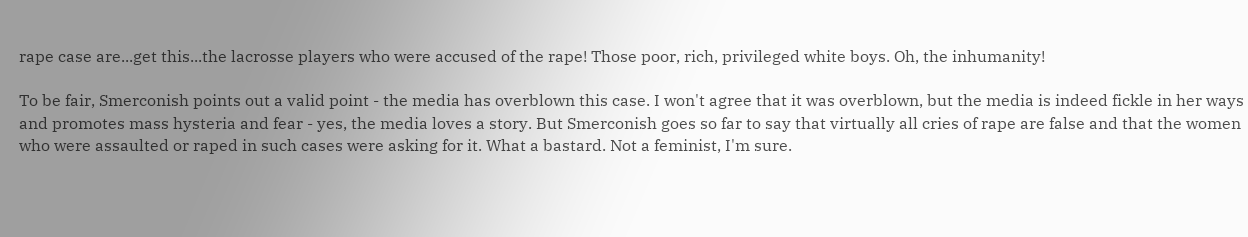rape case are...get this...the lacrosse players who were accused of the rape! Those poor, rich, privileged white boys. Oh, the inhumanity!

To be fair, Smerconish points out a valid point - the media has overblown this case. I won't agree that it was overblown, but the media is indeed fickle in her ways and promotes mass hysteria and fear - yes, the media loves a story. But Smerconish goes so far to say that virtually all cries of rape are false and that the women who were assaulted or raped in such cases were asking for it. What a bastard. Not a feminist, I'm sure.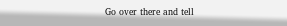Go over there and tell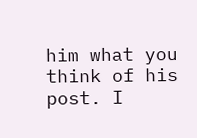him what you think of his post. I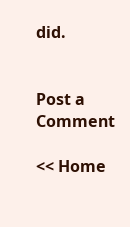did.


Post a Comment

<< Home